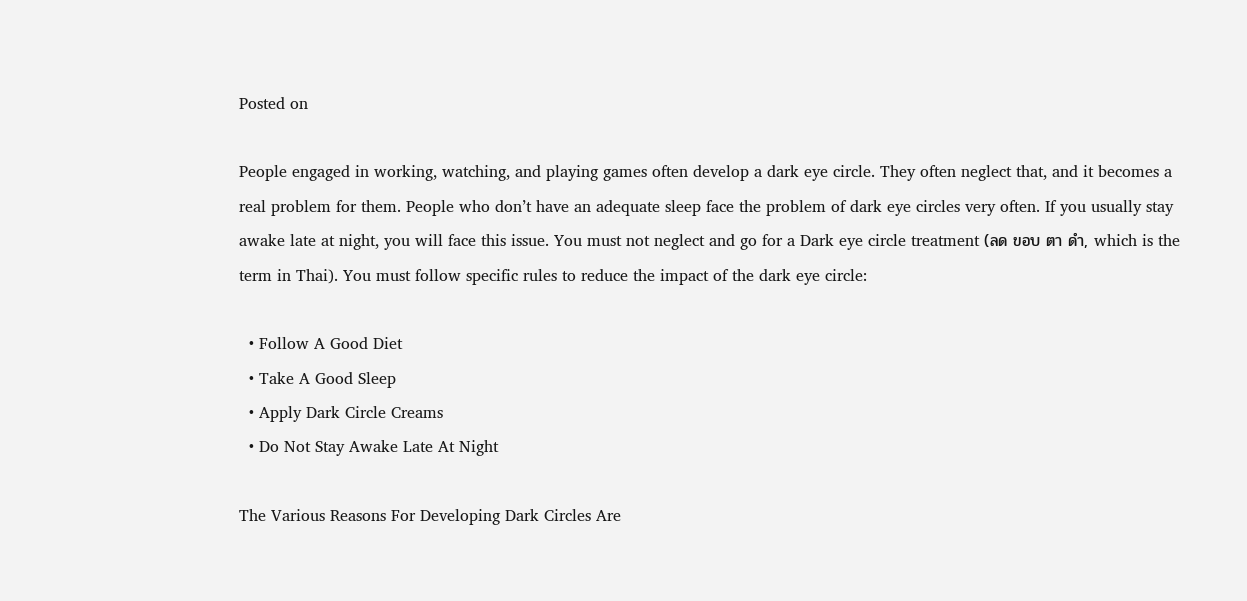Posted on

People engaged in working, watching, and playing games often develop a dark eye circle. They often neglect that, and it becomes a real problem for them. People who don’t have an adequate sleep face the problem of dark eye circles very often. If you usually stay awake late at night, you will face this issue. You must not neglect and go for a Dark eye circle treatment (ลด ขอบ ตา ดํา, which is the term in Thai). You must follow specific rules to reduce the impact of the dark eye circle:

  • Follow A Good Diet
  • Take A Good Sleep
  • Apply Dark Circle Creams
  • Do Not Stay Awake Late At Night

The Various Reasons For Developing Dark Circles Are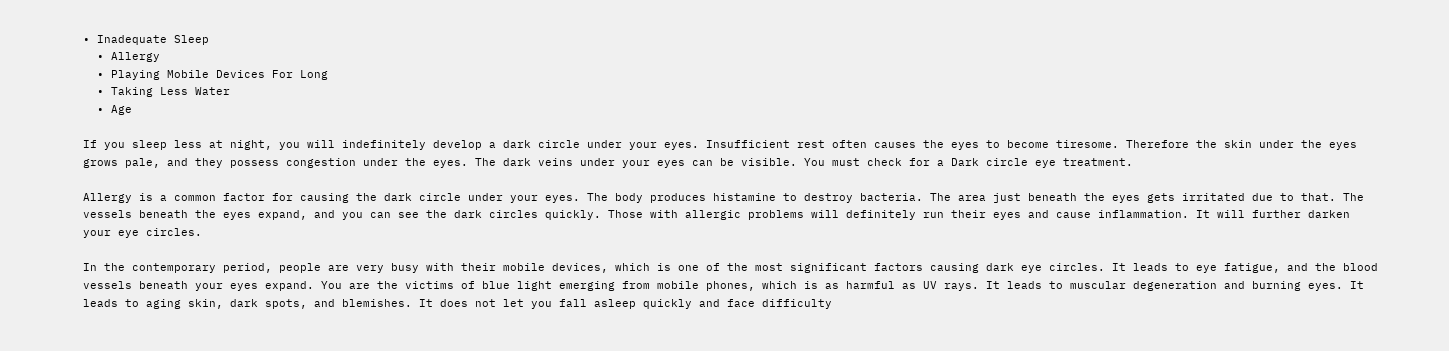• Inadequate Sleep
  • Allergy
  • Playing Mobile Devices For Long
  • Taking Less Water
  • Age

If you sleep less at night, you will indefinitely develop a dark circle under your eyes. Insufficient rest often causes the eyes to become tiresome. Therefore the skin under the eyes grows pale, and they possess congestion under the eyes. The dark veins under your eyes can be visible. You must check for a Dark circle eye treatment.

Allergy is a common factor for causing the dark circle under your eyes. The body produces histamine to destroy bacteria. The area just beneath the eyes gets irritated due to that. The vessels beneath the eyes expand, and you can see the dark circles quickly. Those with allergic problems will definitely run their eyes and cause inflammation. It will further darken your eye circles.

In the contemporary period, people are very busy with their mobile devices, which is one of the most significant factors causing dark eye circles. It leads to eye fatigue, and the blood vessels beneath your eyes expand. You are the victims of blue light emerging from mobile phones, which is as harmful as UV rays. It leads to muscular degeneration and burning eyes. It leads to aging skin, dark spots, and blemishes. It does not let you fall asleep quickly and face difficulty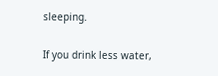sleeping.

If you drink less water,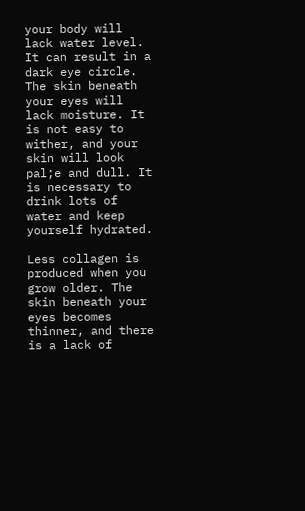your body will lack water level. It can result in a dark eye circle. The skin beneath your eyes will lack moisture. It is not easy to wither, and your skin will look pal;e and dull. It is necessary to drink lots of water and keep yourself hydrated.

Less collagen is produced when you grow older. The skin beneath your eyes becomes thinner, and there is a lack of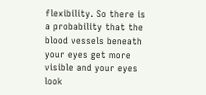flexibility. So there is a probability that the blood vessels beneath your eyes get more visible and your eyes look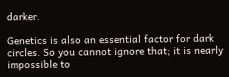darker.

Genetics is also an essential factor for dark circles. So you cannot ignore that; it is nearly impossible to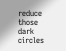reduce those dark circles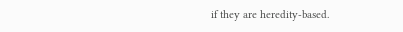if they are heredity-based.